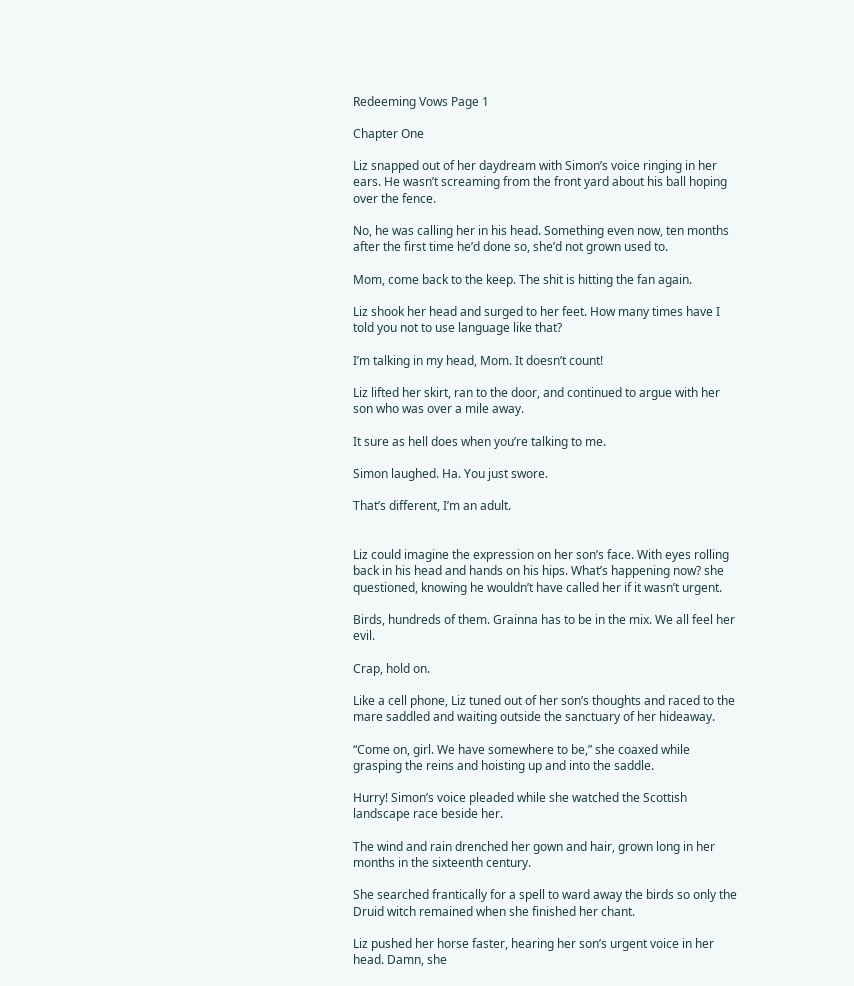Redeeming Vows Page 1

Chapter One

Liz snapped out of her daydream with Simon’s voice ringing in her ears. He wasn’t screaming from the front yard about his ball hoping over the fence.

No, he was calling her in his head. Something even now, ten months after the first time he’d done so, she’d not grown used to.

Mom, come back to the keep. The shit is hitting the fan again.

Liz shook her head and surged to her feet. How many times have I told you not to use language like that?

I’m talking in my head, Mom. It doesn’t count!

Liz lifted her skirt, ran to the door, and continued to argue with her son who was over a mile away.

It sure as hell does when you’re talking to me.

Simon laughed. Ha. You just swore.

That’s different, I’m an adult.


Liz could imagine the expression on her son’s face. With eyes rolling back in his head and hands on his hips. What’s happening now? she questioned, knowing he wouldn’t have called her if it wasn’t urgent.

Birds, hundreds of them. Grainna has to be in the mix. We all feel her evil.

Crap, hold on.

Like a cell phone, Liz tuned out of her son’s thoughts and raced to the mare saddled and waiting outside the sanctuary of her hideaway.

“Come on, girl. We have somewhere to be,” she coaxed while grasping the reins and hoisting up and into the saddle.

Hurry! Simon’s voice pleaded while she watched the Scottish landscape race beside her.

The wind and rain drenched her gown and hair, grown long in her months in the sixteenth century.

She searched frantically for a spell to ward away the birds so only the Druid witch remained when she finished her chant.

Liz pushed her horse faster, hearing her son’s urgent voice in her head. Damn, she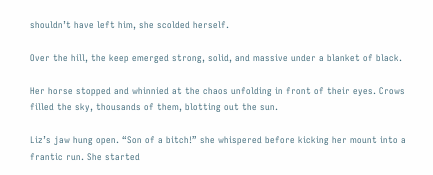shouldn’t have left him, she scolded herself.

Over the hill, the keep emerged strong, solid, and massive under a blanket of black.

Her horse stopped and whinnied at the chaos unfolding in front of their eyes. Crows filled the sky, thousands of them, blotting out the sun.

Liz’s jaw hung open. “Son of a bitch!” she whispered before kicking her mount into a frantic run. She started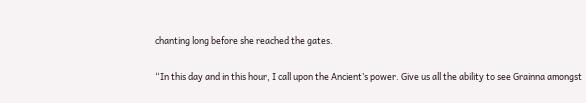chanting long before she reached the gates.

“In this day and in this hour, I call upon the Ancient’s power. Give us all the ability to see Grainna amongst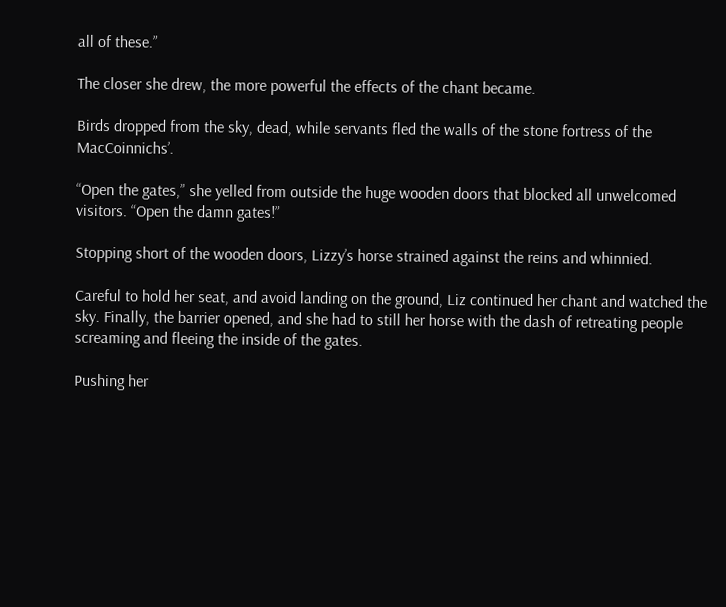all of these.”

The closer she drew, the more powerful the effects of the chant became.

Birds dropped from the sky, dead, while servants fled the walls of the stone fortress of the MacCoinnichs’.

“Open the gates,” she yelled from outside the huge wooden doors that blocked all unwelcomed visitors. “Open the damn gates!”

Stopping short of the wooden doors, Lizzy’s horse strained against the reins and whinnied.

Careful to hold her seat, and avoid landing on the ground, Liz continued her chant and watched the sky. Finally, the barrier opened, and she had to still her horse with the dash of retreating people screaming and fleeing the inside of the gates.

Pushing her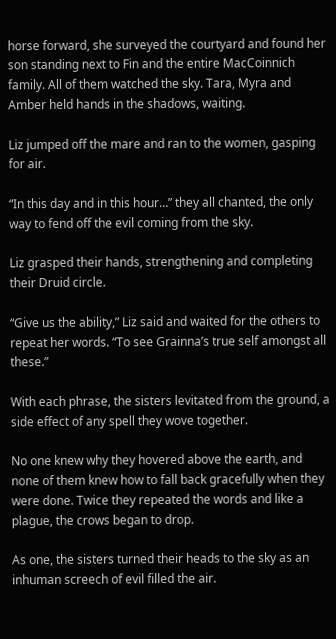horse forward, she surveyed the courtyard and found her son standing next to Fin and the entire MacCoinnich family. All of them watched the sky. Tara, Myra and Amber held hands in the shadows, waiting.

Liz jumped off the mare and ran to the women, gasping for air.

“In this day and in this hour…” they all chanted, the only way to fend off the evil coming from the sky.

Liz grasped their hands, strengthening and completing their Druid circle.

“Give us the ability,” Liz said and waited for the others to repeat her words. “To see Grainna’s true self amongst all these.”

With each phrase, the sisters levitated from the ground, a side effect of any spell they wove together.

No one knew why they hovered above the earth, and none of them knew how to fall back gracefully when they were done. Twice they repeated the words and like a plague, the crows began to drop.

As one, the sisters turned their heads to the sky as an inhuman screech of evil filled the air.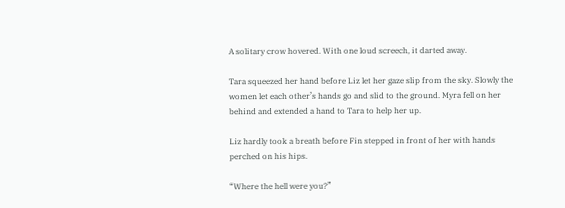A solitary crow hovered. With one loud screech, it darted away.

Tara squeezed her hand before Liz let her gaze slip from the sky. Slowly the women let each other’s hands go and slid to the ground. Myra fell on her behind and extended a hand to Tara to help her up.

Liz hardly took a breath before Fin stepped in front of her with hands perched on his hips.

“Where the hell were you?”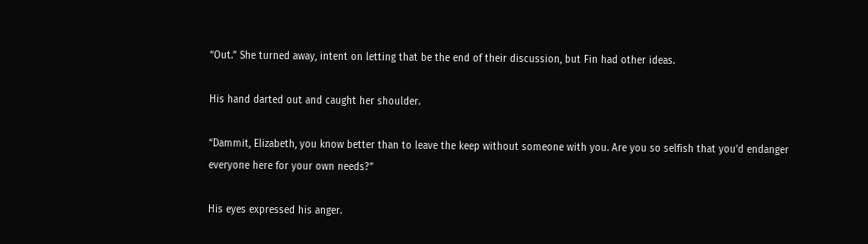“Out.” She turned away, intent on letting that be the end of their discussion, but Fin had other ideas.

His hand darted out and caught her shoulder.

“Dammit, Elizabeth, you know better than to leave the keep without someone with you. Are you so selfish that you’d endanger everyone here for your own needs?”

His eyes expressed his anger.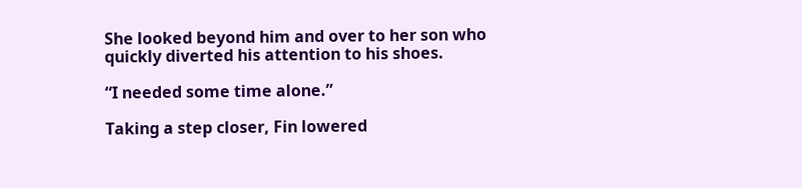She looked beyond him and over to her son who quickly diverted his attention to his shoes.

“I needed some time alone.”

Taking a step closer, Fin lowered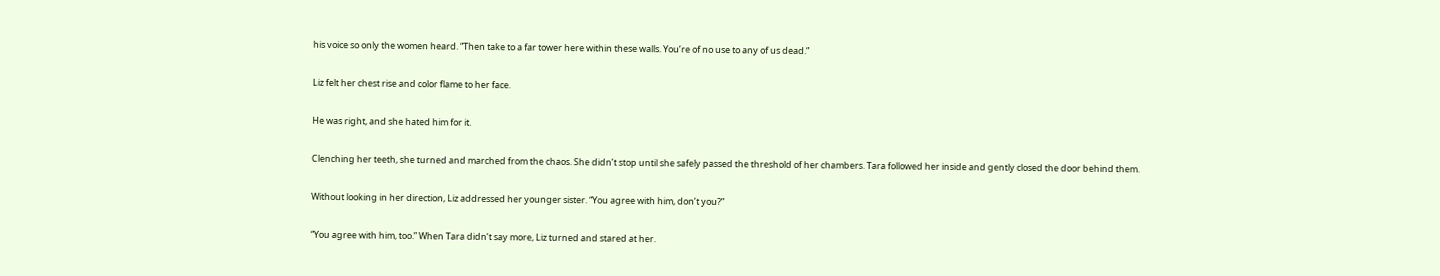his voice so only the women heard. “Then take to a far tower here within these walls. You’re of no use to any of us dead.”

Liz felt her chest rise and color flame to her face.

He was right, and she hated him for it.

Clenching her teeth, she turned and marched from the chaos. She didn’t stop until she safely passed the threshold of her chambers. Tara followed her inside and gently closed the door behind them.

Without looking in her direction, Liz addressed her younger sister. “You agree with him, don’t you?”

“You agree with him, too.” When Tara didn’t say more, Liz turned and stared at her.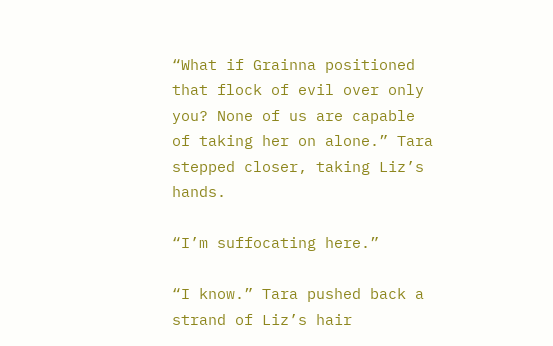“What if Grainna positioned that flock of evil over only you? None of us are capable of taking her on alone.” Tara stepped closer, taking Liz’s hands.

“I’m suffocating here.”

“I know.” Tara pushed back a strand of Liz’s hair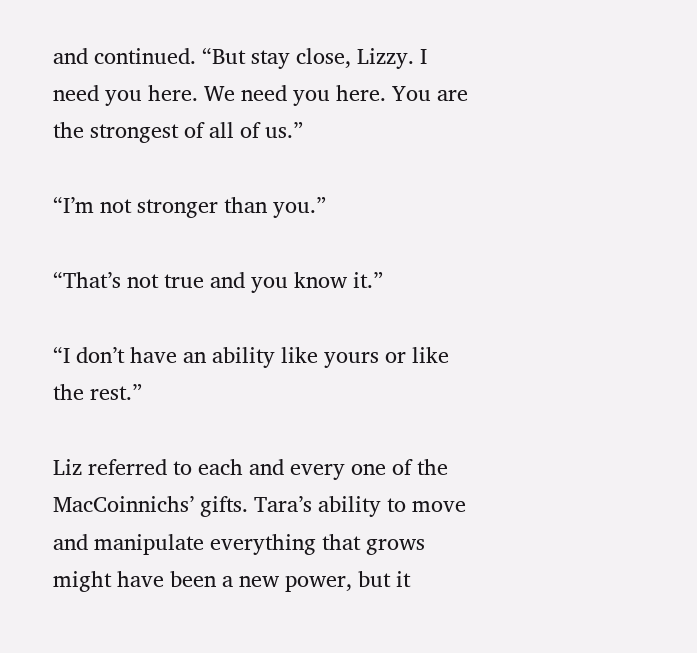and continued. “But stay close, Lizzy. I need you here. We need you here. You are the strongest of all of us.”

“I’m not stronger than you.”

“That’s not true and you know it.”

“I don’t have an ability like yours or like the rest.”

Liz referred to each and every one of the MacCoinnichs’ gifts. Tara’s ability to move and manipulate everything that grows might have been a new power, but it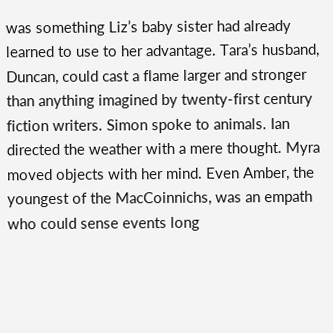was something Liz’s baby sister had already learned to use to her advantage. Tara’s husband, Duncan, could cast a flame larger and stronger than anything imagined by twenty-first century fiction writers. Simon spoke to animals. Ian directed the weather with a mere thought. Myra moved objects with her mind. Even Amber, the youngest of the MacCoinnichs, was an empath who could sense events long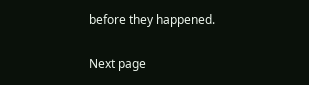before they happened.

Next page